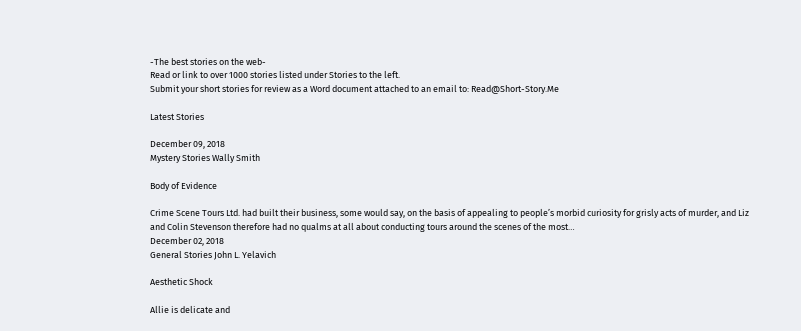-The best stories on the web-
Read or link to over 1000 stories listed under Stories to the left.
Submit your short stories for review as a Word document attached to an email to: Read@Short-Story.Me

Latest Stories

December 09, 2018
Mystery Stories Wally Smith

Body of Evidence

Crime Scene Tours Ltd. had built their business, some would say, on the basis of appealing to people’s morbid curiosity for grisly acts of murder, and Liz and Colin Stevenson therefore had no qualms at all about conducting tours around the scenes of the most…
December 02, 2018
General Stories John L. Yelavich

Aesthetic Shock

Allie is delicate and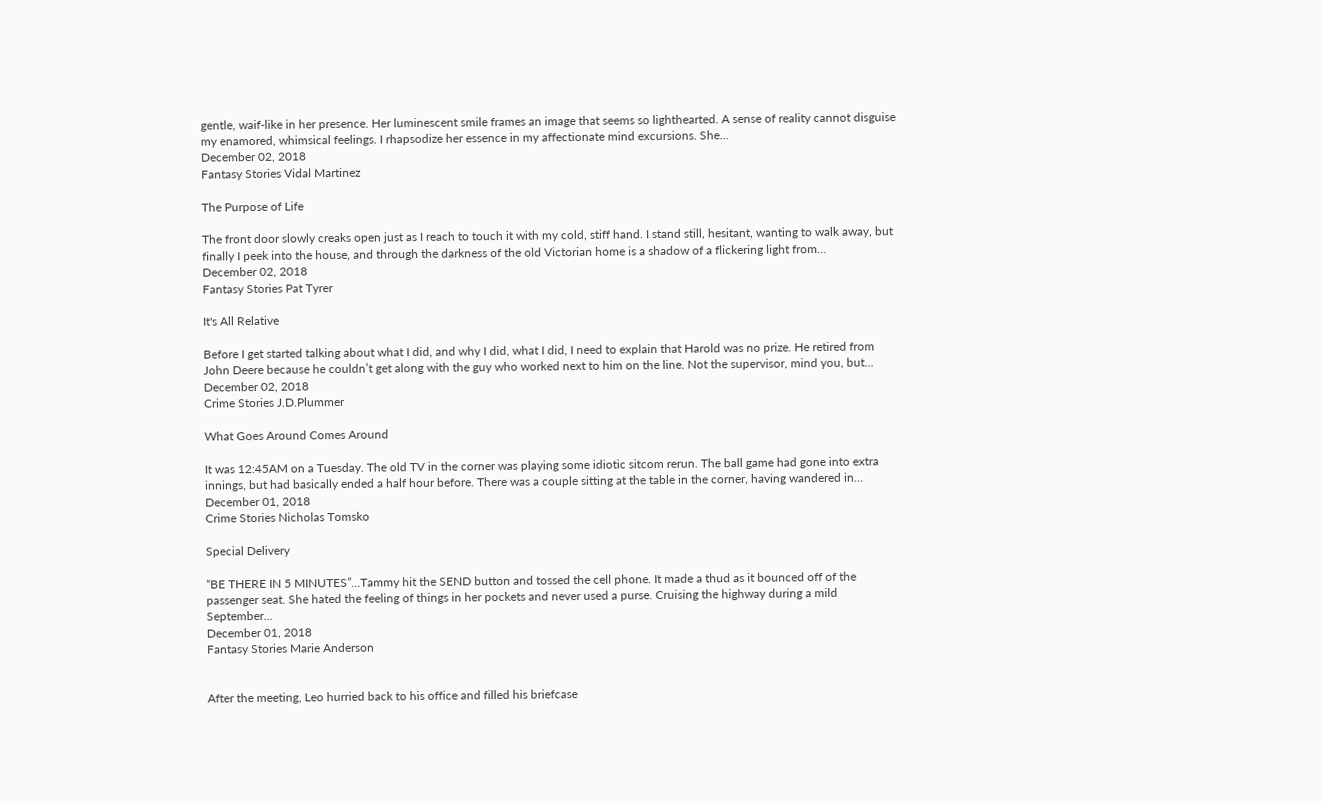gentle, waif-like in her presence. Her luminescent smile frames an image that seems so lighthearted. A sense of reality cannot disguise my enamored, whimsical feelings. I rhapsodize her essence in my affectionate mind excursions. She…
December 02, 2018
Fantasy Stories Vidal Martinez

The Purpose of Life

The front door slowly creaks open just as I reach to touch it with my cold, stiff hand. I stand still, hesitant, wanting to walk away, but finally I peek into the house, and through the darkness of the old Victorian home is a shadow of a flickering light from…
December 02, 2018
Fantasy Stories Pat Tyrer

It's All Relative

Before I get started talking about what I did, and why I did, what I did, I need to explain that Harold was no prize. He retired from John Deere because he couldn’t get along with the guy who worked next to him on the line. Not the supervisor, mind you, but…
December 02, 2018
Crime Stories J.D.Plummer

What Goes Around Comes Around

It was 12:45AM on a Tuesday. The old TV in the corner was playing some idiotic sitcom rerun. The ball game had gone into extra innings, but had basically ended a half hour before. There was a couple sitting at the table in the corner, having wandered in…
December 01, 2018
Crime Stories Nicholas Tomsko

Special Delivery

“BE THERE IN 5 MINUTES”...Tammy hit the SEND button and tossed the cell phone. It made a thud as it bounced off of the passenger seat. She hated the feeling of things in her pockets and never used a purse. Cruising the highway during a mild September…
December 01, 2018
Fantasy Stories Marie Anderson


After the meeting, Leo hurried back to his office and filled his briefcase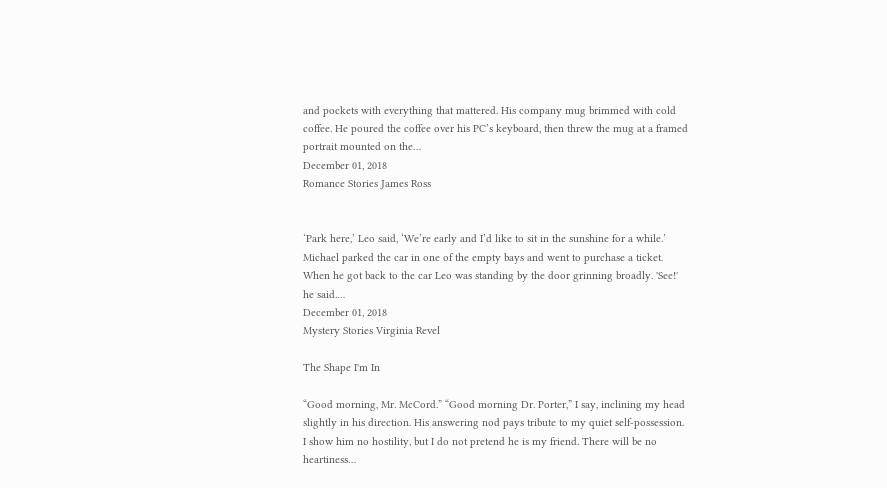and pockets with everything that mattered. His company mug brimmed with cold coffee. He poured the coffee over his PC’s keyboard, then threw the mug at a framed portrait mounted on the…
December 01, 2018
Romance Stories James Ross


‘Park here,’ Leo said, ‘We’re early and I’d like to sit in the sunshine for a while.’ Michael parked the car in one of the empty bays and went to purchase a ticket. When he got back to the car Leo was standing by the door grinning broadly. 'See!' he said.…
December 01, 2018
Mystery Stories Virginia Revel

The Shape I'm In

“Good morning, Mr. McCord.” “Good morning Dr. Porter,” I say, inclining my head slightly in his direction. His answering nod pays tribute to my quiet self-possession. I show him no hostility, but I do not pretend he is my friend. There will be no heartiness…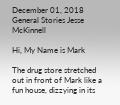December 01, 2018
General Stories Jesse McKinnell

Hi, My Name is Mark

The drug store stretched out in front of Mark like a fun house, dizzying in its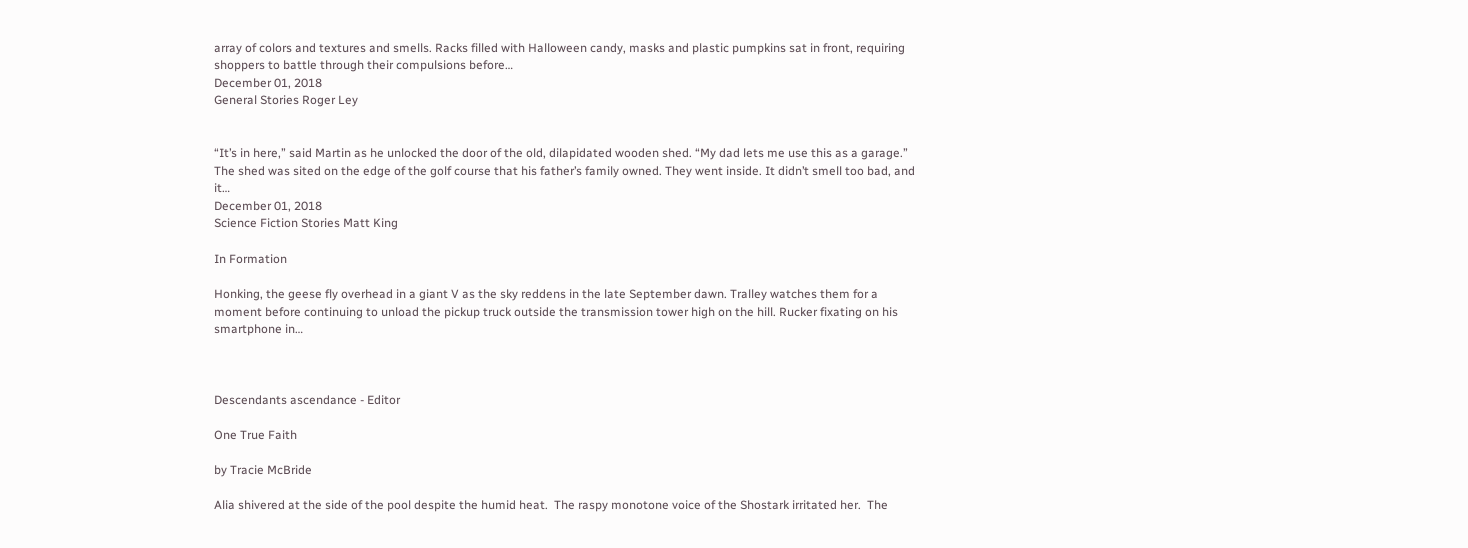array of colors and textures and smells. Racks filled with Halloween candy, masks and plastic pumpkins sat in front, requiring shoppers to battle through their compulsions before…
December 01, 2018
General Stories Roger Ley


“It’s in here,” said Martin as he unlocked the door of the old, dilapidated wooden shed. “My dad lets me use this as a garage.” The shed was sited on the edge of the golf course that his father’s family owned. They went inside. It didn’t smell too bad, and it…
December 01, 2018
Science Fiction Stories Matt King

In Formation

Honking, the geese fly overhead in a giant V as the sky reddens in the late September dawn. Tralley watches them for a moment before continuing to unload the pickup truck outside the transmission tower high on the hill. Rucker fixating on his smartphone in…



Descendants ascendance - Editor

One True Faith

by Tracie McBride

Alia shivered at the side of the pool despite the humid heat.  The raspy monotone voice of the Shostark irritated her.  The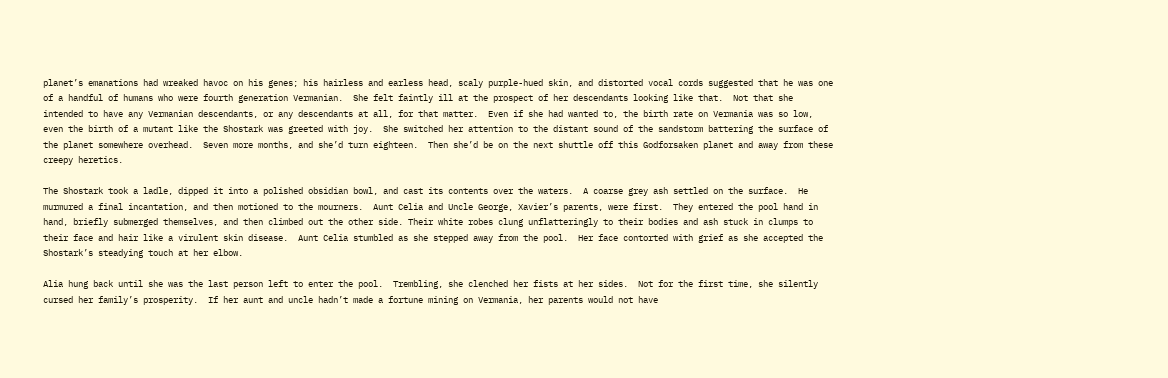planet’s emanations had wreaked havoc on his genes; his hairless and earless head, scaly purple-hued skin, and distorted vocal cords suggested that he was one of a handful of humans who were fourth generation Vermanian.  She felt faintly ill at the prospect of her descendants looking like that.  Not that she intended to have any Vermanian descendants, or any descendants at all, for that matter.  Even if she had wanted to, the birth rate on Vermania was so low, even the birth of a mutant like the Shostark was greeted with joy.  She switched her attention to the distant sound of the sandstorm battering the surface of the planet somewhere overhead.  Seven more months, and she’d turn eighteen.  Then she’d be on the next shuttle off this Godforsaken planet and away from these creepy heretics.

The Shostark took a ladle, dipped it into a polished obsidian bowl, and cast its contents over the waters.  A coarse grey ash settled on the surface.  He murmured a final incantation, and then motioned to the mourners.  Aunt Celia and Uncle George, Xavier’s parents, were first.  They entered the pool hand in hand, briefly submerged themselves, and then climbed out the other side. Their white robes clung unflatteringly to their bodies and ash stuck in clumps to their face and hair like a virulent skin disease.  Aunt Celia stumbled as she stepped away from the pool.  Her face contorted with grief as she accepted the Shostark’s steadying touch at her elbow.

Alia hung back until she was the last person left to enter the pool.  Trembling, she clenched her fists at her sides.  Not for the first time, she silently cursed her family’s prosperity.  If her aunt and uncle hadn’t made a fortune mining on Vermania, her parents would not have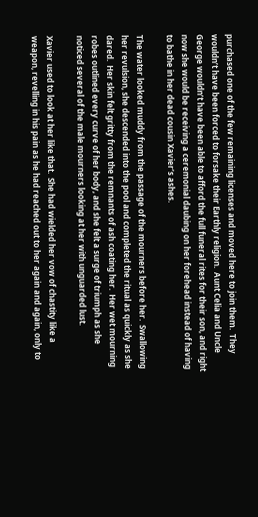purchased one of the few remaining licenses and moved here to join them.  They wouldn’t have been forced to forsake their Earthly religion.  Aunt Celia and Uncle George wouldn’t have been able to afford the full funeral rites for their son, and right now she would be receiving a ceremonial daubing on her forehead instead of having to bathe in her dead cousin Xavier’s ashes.

The water looked muddy from the passage of the mourners before her.  Swallowing her revulsion, she descended into the pool and completed the ritual as quickly as she dared.  Her skin felt gritty from the remnants of ash coating her.  Her wet mourning robes outlined every curve of her body, and she felt a surge of triumph as she noticed several of the male mourners looking at her with unguarded lust.

Xavier used to look at her like that.  She had wielded her vow of chastity like a weapon, revelling in his pain as he had reached out to her again and again, only to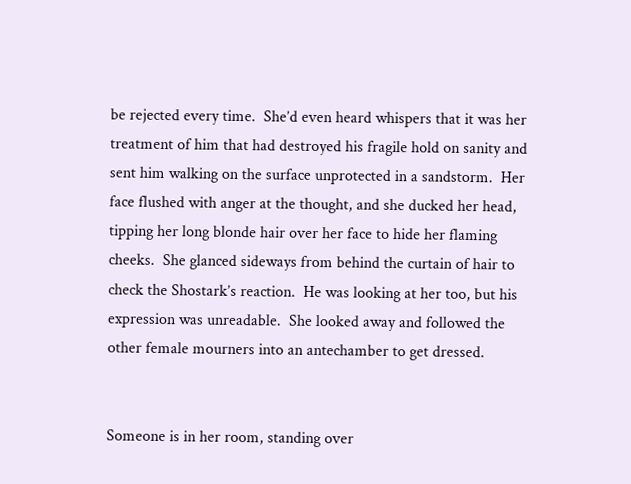be rejected every time.  She’d even heard whispers that it was her treatment of him that had destroyed his fragile hold on sanity and sent him walking on the surface unprotected in a sandstorm.  Her face flushed with anger at the thought, and she ducked her head, tipping her long blonde hair over her face to hide her flaming cheeks.  She glanced sideways from behind the curtain of hair to check the Shostark’s reaction.  He was looking at her too, but his expression was unreadable.  She looked away and followed the other female mourners into an antechamber to get dressed.


Someone is in her room, standing over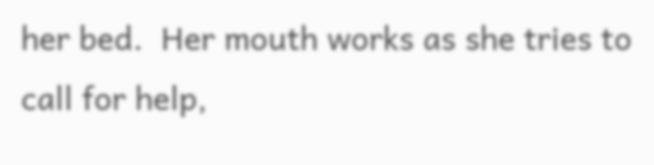her bed.  Her mouth works as she tries to call for help,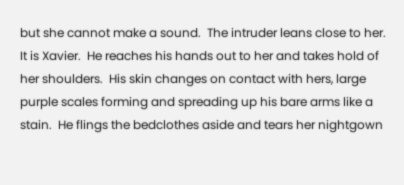but she cannot make a sound.  The intruder leans close to her.  It is Xavier.  He reaches his hands out to her and takes hold of her shoulders.  His skin changes on contact with hers, large purple scales forming and spreading up his bare arms like a stain.  He flings the bedclothes aside and tears her nightgown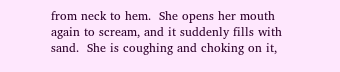from neck to hem.  She opens her mouth again to scream, and it suddenly fills with sand.  She is coughing and choking on it,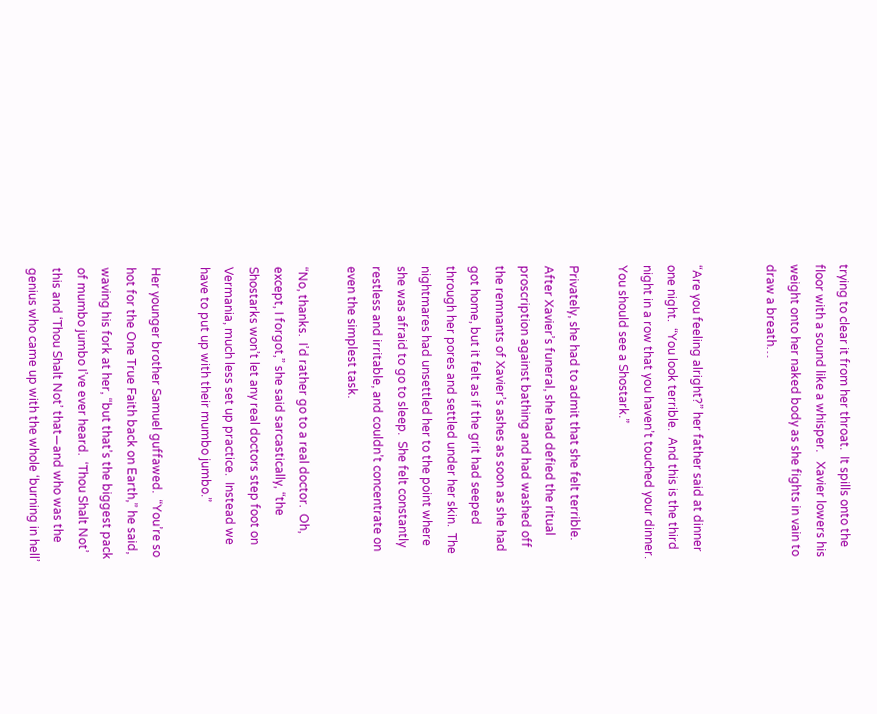trying to clear it from her throat.  It spills onto the floor with a sound like a whisper.   Xavier lowers his weight onto her naked body as she fights in vain to draw a breath…


“Are you feeling alright?” her father said at dinner one night.  “You look terrible.  And this is the third night in a row that you haven’t touched your dinner.  You should see a Shostark.”

Privately, she had to admit that she felt terrible.  After Xavier’s funeral, she had defied the ritual proscription against bathing and had washed off the remnants of Xavier’s ashes as soon as she had got home, but it felt as if the grit had seeped through her pores and settled under her skin.  The nightmares had unsettled her to the point where she was afraid to go to sleep.  She felt constantly restless and irritable, and couldn’t concentrate on even the simplest task.

“No, thanks.  I’d rather go to a real doctor.  Oh, except, I forgot,” she said sarcastically, “the Shostarks won’t let any real doctors step foot on Vermania, much less set up practice.  Instead we have to put up with their mumbo jumbo.”

Her younger brother Samuel guffawed.  “You’re so hot for the One True Faith back on Earth,” he said, waving his fork at her, “but that’s the biggest pack of mumbo jumbo I’ve ever heard.  ‘Thou Shalt Not’ this and ‘Thou Shalt Not’ that—and who was the genius who came up with the whole ‘burning in hell’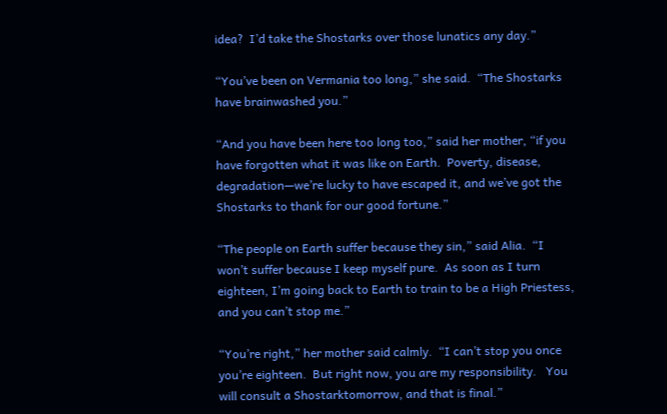idea?  I’d take the Shostarks over those lunatics any day.”

“You’ve been on Vermania too long,” she said.  “The Shostarks have brainwashed you.”

“And you have been here too long too,” said her mother, “if you have forgotten what it was like on Earth.  Poverty, disease, degradation—we’re lucky to have escaped it, and we’ve got the Shostarks to thank for our good fortune.”

“The people on Earth suffer because they sin,” said Alia.  “I won’t suffer because I keep myself pure.  As soon as I turn eighteen, I’m going back to Earth to train to be a High Priestess, and you can’t stop me.”

“You’re right,” her mother said calmly.  “I can’t stop you once you’re eighteen.  But right now, you are my responsibility.   You will consult a Shostarktomorrow, and that is final.”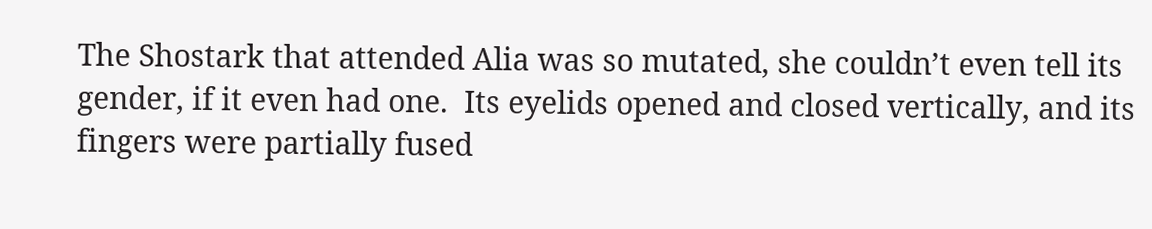The Shostark that attended Alia was so mutated, she couldn’t even tell its gender, if it even had one.  Its eyelids opened and closed vertically, and its fingers were partially fused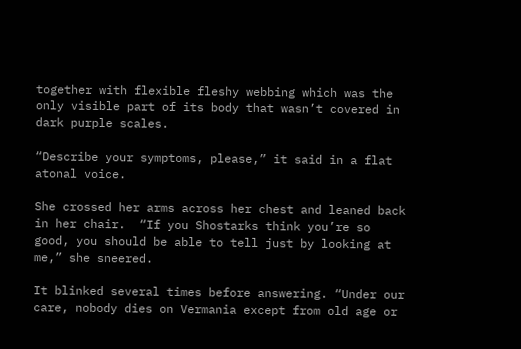together with flexible fleshy webbing which was the only visible part of its body that wasn’t covered in dark purple scales.

“Describe your symptoms, please,” it said in a flat atonal voice.

She crossed her arms across her chest and leaned back in her chair.  “If you Shostarks think you’re so good, you should be able to tell just by looking at me,” she sneered.

It blinked several times before answering. “Under our care, nobody dies on Vermania except from old age or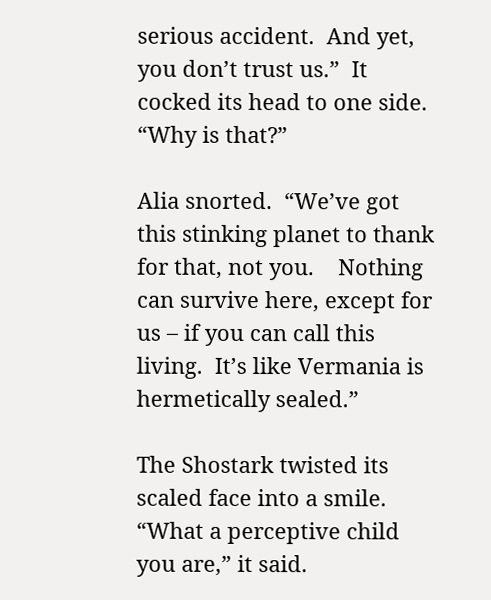serious accident.  And yet, you don’t trust us.”  It cocked its head to one side.  “Why is that?”

Alia snorted.  “We’ve got this stinking planet to thank for that, not you.    Nothing can survive here, except for us – if you can call this living.  It’s like Vermania is hermetically sealed.”

The Shostark twisted its scaled face into a smile.  “What a perceptive child you are,” it said.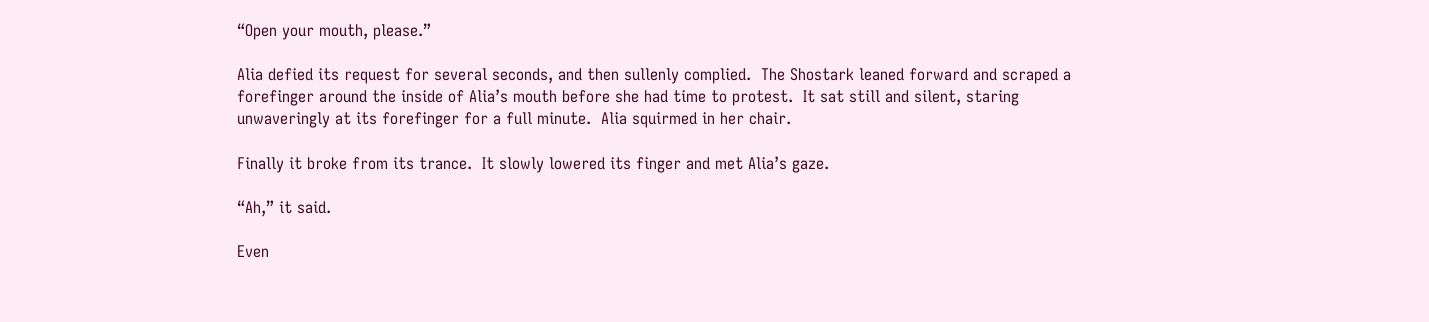“Open your mouth, please.”

Alia defied its request for several seconds, and then sullenly complied.  The Shostark leaned forward and scraped a forefinger around the inside of Alia’s mouth before she had time to protest.  It sat still and silent, staring unwaveringly at its forefinger for a full minute.  Alia squirmed in her chair.

Finally it broke from its trance.  It slowly lowered its finger and met Alia’s gaze.

“Ah,” it said.

Even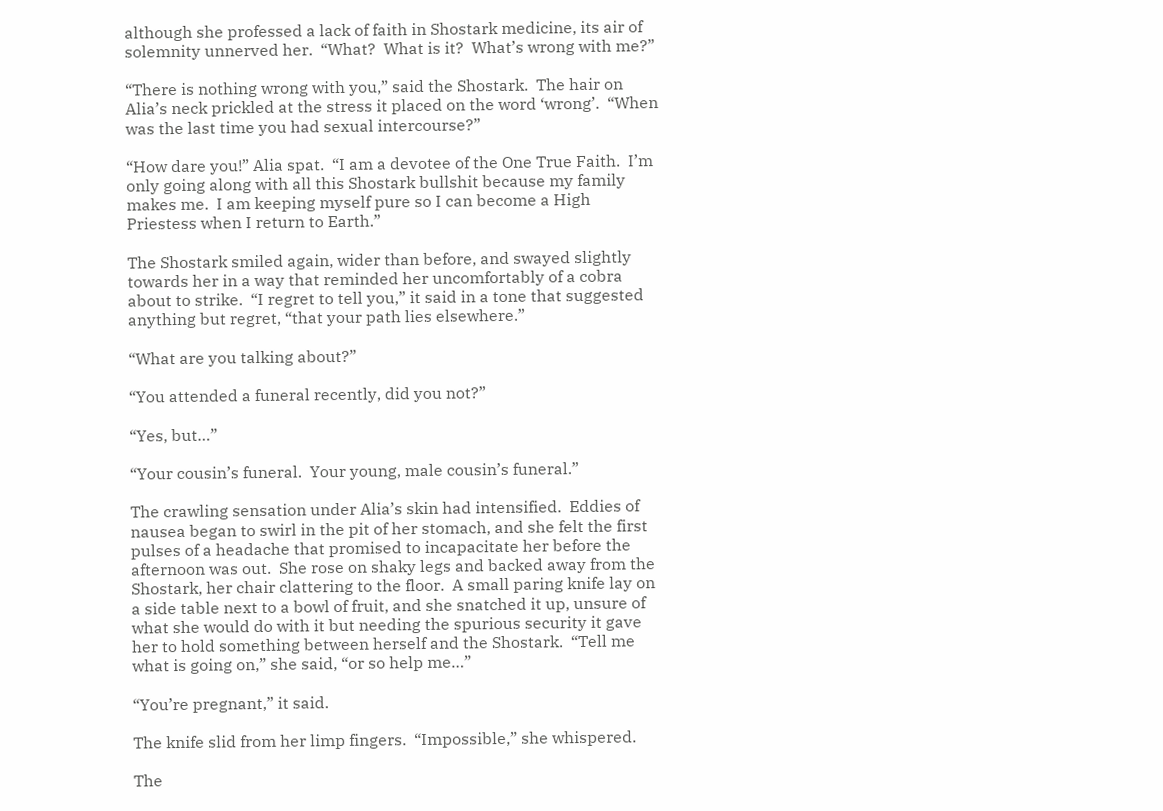although she professed a lack of faith in Shostark medicine, its air of solemnity unnerved her.  “What?  What is it?  What’s wrong with me?”

“There is nothing wrong with you,” said the Shostark.  The hair on Alia’s neck prickled at the stress it placed on the word ‘wrong’.  “When was the last time you had sexual intercourse?”

“How dare you!” Alia spat.  “I am a devotee of the One True Faith.  I’m only going along with all this Shostark bullshit because my family makes me.  I am keeping myself pure so I can become a High Priestess when I return to Earth.”

The Shostark smiled again, wider than before, and swayed slightly towards her in a way that reminded her uncomfortably of a cobra about to strike.  “I regret to tell you,” it said in a tone that suggested anything but regret, “that your path lies elsewhere.”

“What are you talking about?”

“You attended a funeral recently, did you not?”

“Yes, but…”

“Your cousin’s funeral.  Your young, male cousin’s funeral.”

The crawling sensation under Alia’s skin had intensified.  Eddies of nausea began to swirl in the pit of her stomach, and she felt the first pulses of a headache that promised to incapacitate her before the afternoon was out.  She rose on shaky legs and backed away from the Shostark, her chair clattering to the floor.  A small paring knife lay on a side table next to a bowl of fruit, and she snatched it up, unsure of what she would do with it but needing the spurious security it gave her to hold something between herself and the Shostark.  “Tell me what is going on,” she said, “or so help me…”

“You’re pregnant,” it said.

The knife slid from her limp fingers.  “Impossible,” she whispered.

The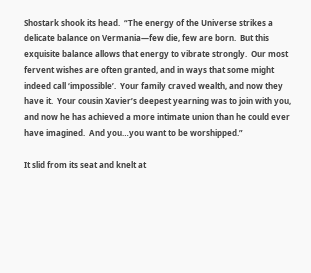Shostark shook its head.  “The energy of the Universe strikes a delicate balance on Vermania—few die, few are born.  But this exquisite balance allows that energy to vibrate strongly.  Our most fervent wishes are often granted, and in ways that some might indeed call ‘impossible’.  Your family craved wealth, and now they have it.  Your cousin Xavier’s deepest yearning was to join with you, and now he has achieved a more intimate union than he could ever have imagined.  And you…you want to be worshipped.”

It slid from its seat and knelt at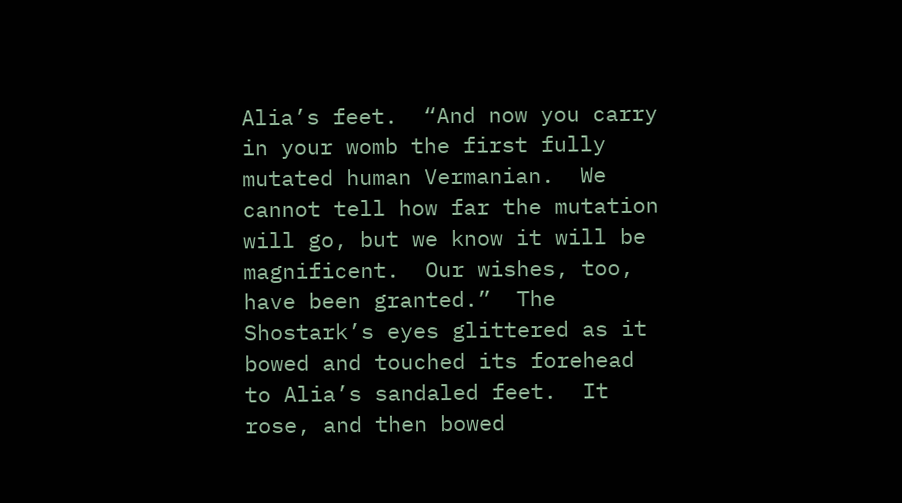Alia’s feet.  “And now you carry in your womb the first fully mutated human Vermanian.  We cannot tell how far the mutation will go, but we know it will be magnificent.  Our wishes, too, have been granted.”  The Shostark’s eyes glittered as it bowed and touched its forehead to Alia’s sandaled feet.  It rose, and then bowed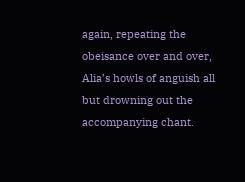again, repeating the obeisance over and over, Alia’s howls of anguish all but drowning out the accompanying chant.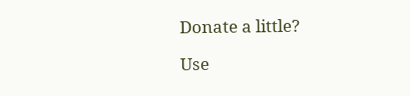Donate a little?

Use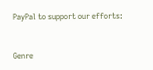PayPal to support our efforts:


Genre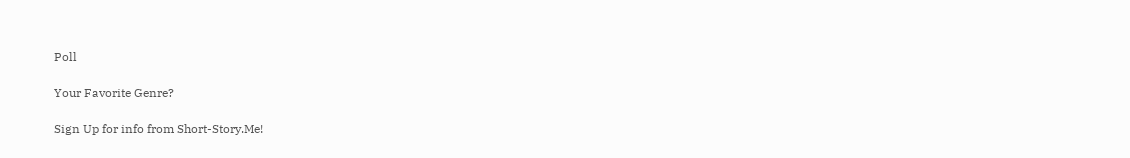Poll

Your Favorite Genre?

Sign Up for info from Short-Story.Me!